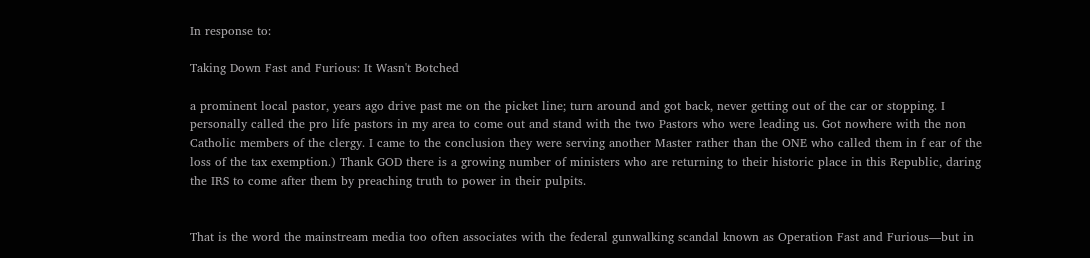In response to:

Taking Down Fast and Furious: It Wasn't Botched

a prominent local pastor, years ago drive past me on the picket line; turn around and got back, never getting out of the car or stopping. I personally called the pro life pastors in my area to come out and stand with the two Pastors who were leading us. Got nowhere with the non Catholic members of the clergy. I came to the conclusion they were serving another Master rather than the ONE who called them in f ear of the loss of the tax exemption.) Thank GOD there is a growing number of ministers who are returning to their historic place in this Republic, daring the IRS to come after them by preaching truth to power in their pulpits.


That is the word the mainstream media too often associates with the federal gunwalking scandal known as Operation Fast and Furious—but in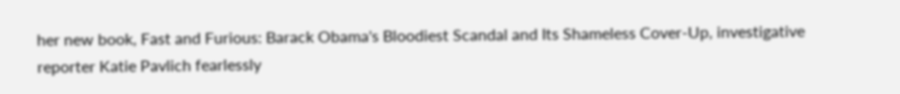her new book, Fast and Furious: Barack Obama's Bloodiest Scandal and Its Shameless Cover-Up, investigative reporter Katie Pavlich fearlessly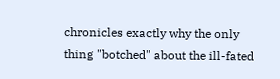chronicles exactly why the only thing "botched" about the ill-fated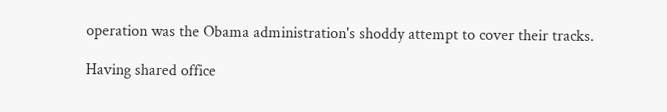operation was the Obama administration's shoddy attempt to cover their tracks.

Having shared office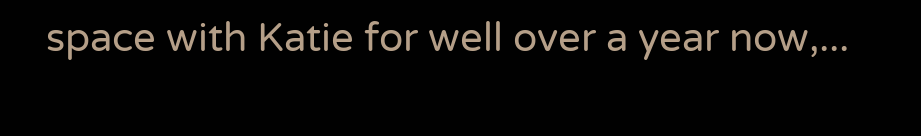space with Katie for well over a year now,...